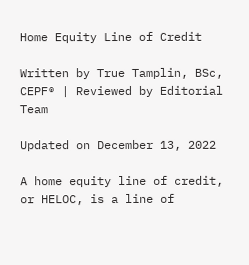Home Equity Line of Credit

Written by True Tamplin, BSc, CEPF® | Reviewed by Editorial Team

Updated on December 13, 2022

A home equity line of credit, or HELOC, is a line of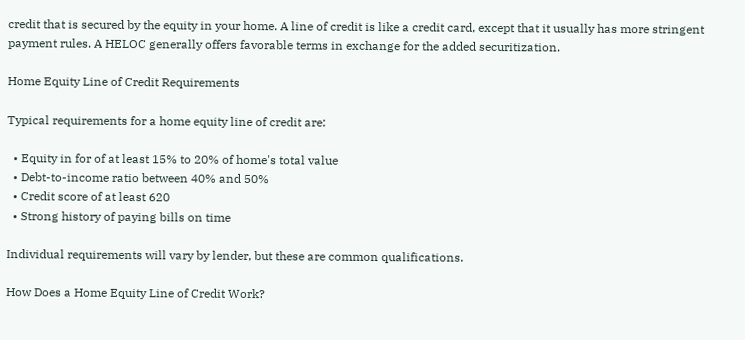credit that is secured by the equity in your home. A line of credit is like a credit card, except that it usually has more stringent payment rules. A HELOC generally offers favorable terms in exchange for the added securitization.

Home Equity Line of Credit Requirements

Typical requirements for a home equity line of credit are:

  • Equity in for of at least 15% to 20% of home's total value
  • Debt-to-income ratio between 40% and 50%
  • Credit score of at least 620
  • Strong history of paying bills on time

Individual requirements will vary by lender, but these are common qualifications.

How Does a Home Equity Line of Credit Work?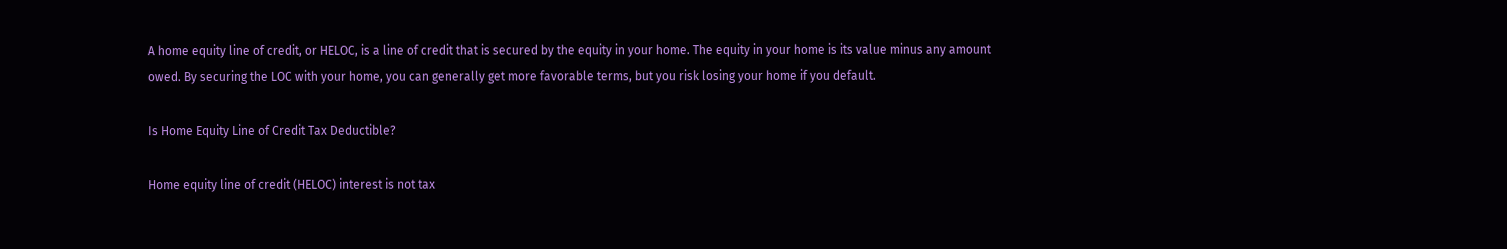A home equity line of credit, or HELOC, is a line of credit that is secured by the equity in your home. The equity in your home is its value minus any amount owed. By securing the LOC with your home, you can generally get more favorable terms, but you risk losing your home if you default.

Is Home Equity Line of Credit Tax Deductible?

Home equity line of credit (HELOC) interest is not tax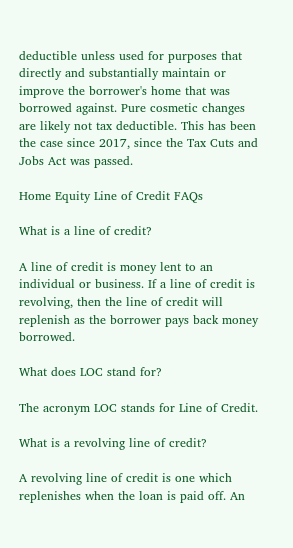deductible unless used for purposes that directly and substantially maintain or improve the borrower's home that was borrowed against. Pure cosmetic changes are likely not tax deductible. This has been the case since 2017, since the Tax Cuts and Jobs Act was passed.

Home Equity Line of Credit FAQs

What is a line of credit?

A line of credit is money lent to an individual or business. If a line of credit is revolving, then the line of credit will replenish as the borrower pays back money borrowed.

What does LOC stand for?

The acronym LOC stands for Line of Credit.

What is a revolving line of credit?

A revolving line of credit is one which replenishes when the loan is paid off. An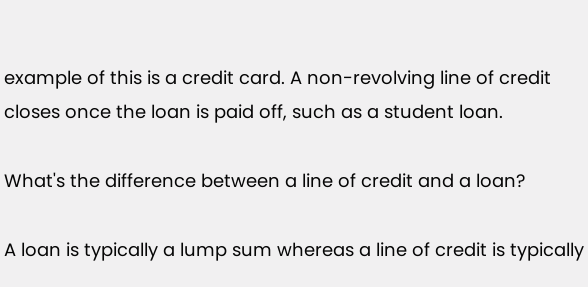example of this is a credit card. A non-revolving line of credit closes once the loan is paid off, such as a student loan.

What's the difference between a line of credit and a loan?

A loan is typically a lump sum whereas a line of credit is typically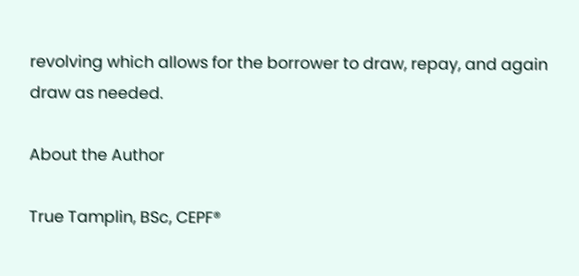revolving which allows for the borrower to draw, repay, and again draw as needed.

About the Author

True Tamplin, BSc, CEPF®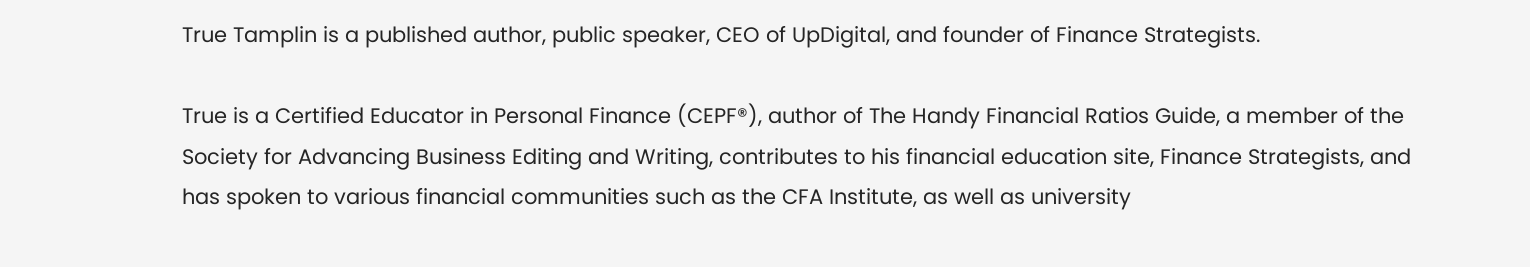True Tamplin is a published author, public speaker, CEO of UpDigital, and founder of Finance Strategists.

True is a Certified Educator in Personal Finance (CEPF®), author of The Handy Financial Ratios Guide, a member of the Society for Advancing Business Editing and Writing, contributes to his financial education site, Finance Strategists, and has spoken to various financial communities such as the CFA Institute, as well as university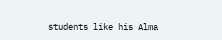students like his Alma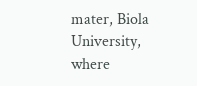mater, Biola University, where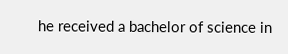he received a bachelor of science in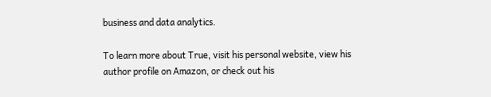business and data analytics.

To learn more about True, visit his personal website, view his author profile on Amazon, or check out his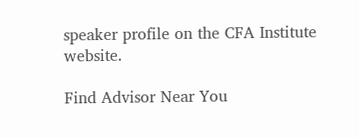speaker profile on the CFA Institute website.

Find Advisor Near You